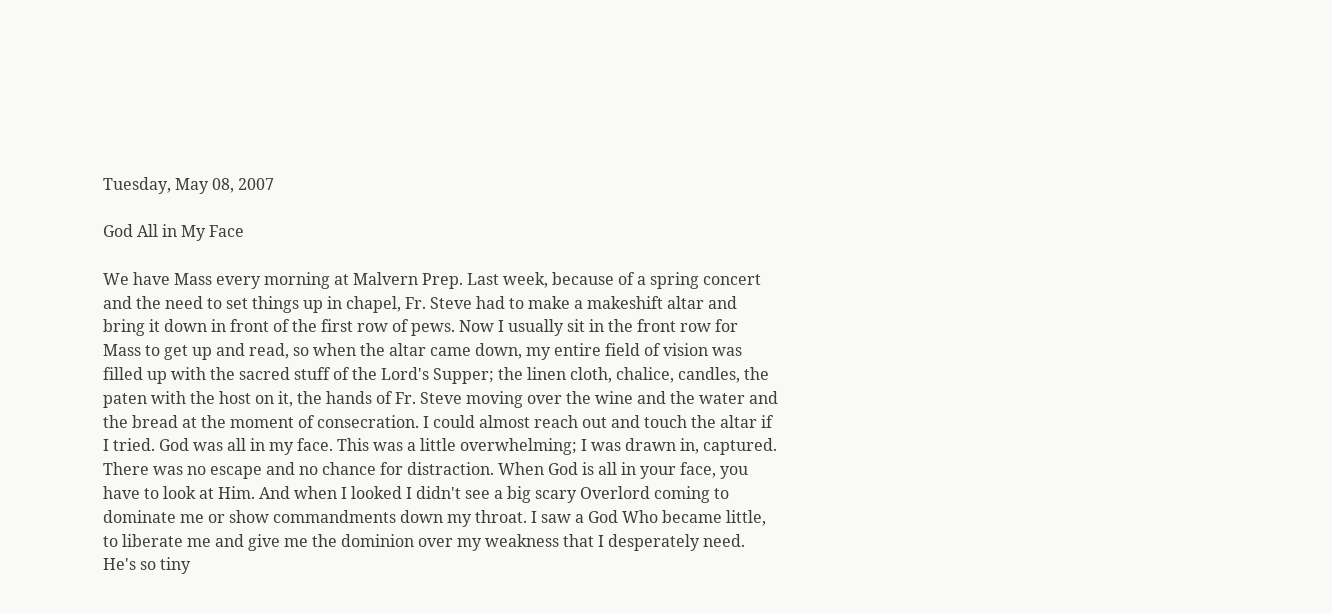Tuesday, May 08, 2007

God All in My Face

We have Mass every morning at Malvern Prep. Last week, because of a spring concert and the need to set things up in chapel, Fr. Steve had to make a makeshift altar and bring it down in front of the first row of pews. Now I usually sit in the front row for Mass to get up and read, so when the altar came down, my entire field of vision was filled up with the sacred stuff of the Lord's Supper; the linen cloth, chalice, candles, the paten with the host on it, the hands of Fr. Steve moving over the wine and the water and the bread at the moment of consecration. I could almost reach out and touch the altar if I tried. God was all in my face. This was a little overwhelming; I was drawn in, captured. There was no escape and no chance for distraction. When God is all in your face, you have to look at Him. And when I looked I didn't see a big scary Overlord coming to dominate me or show commandments down my throat. I saw a God Who became little, to liberate me and give me the dominion over my weakness that I desperately need. He's so tiny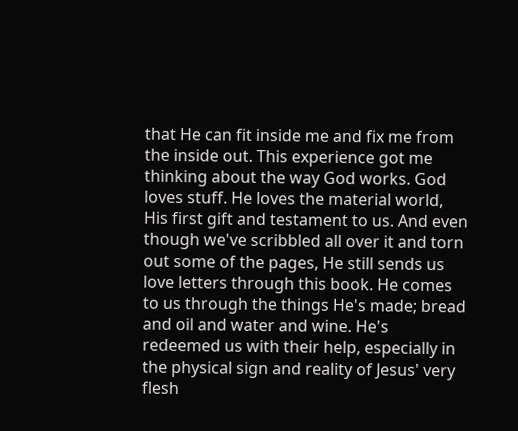that He can fit inside me and fix me from the inside out. This experience got me thinking about the way God works. God loves stuff. He loves the material world, His first gift and testament to us. And even though we've scribbled all over it and torn out some of the pages, He still sends us love letters through this book. He comes to us through the things He's made; bread and oil and water and wine. He's redeemed us with their help, especially in the physical sign and reality of Jesus' very flesh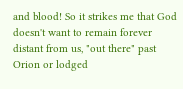and blood! So it strikes me that God doesn't want to remain forever distant from us, "out there" past Orion or lodged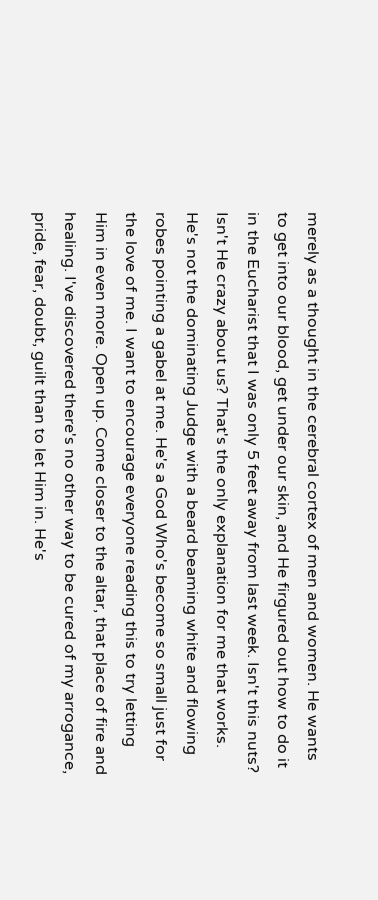merely as a thought in the cerebral cortex of men and women. He wants to get into our blood, get under our skin, and He firgured out how to do it in the Eucharist that I was only 5 feet away from last week. Isn't this nuts? Isn't He crazy about us? That's the only explanation for me that works. He's not the dominating Judge with a beard beaming white and flowing robes pointing a gabel at me. He's a God Who's become so small just for the love of me. I want to encourage everyone reading this to try letting Him in even more. Open up. Come closer to the altar, that place of fire and healing. I've discovered there's no other way to be cured of my arrogance, pride, fear, doubt, guilt than to let Him in. He's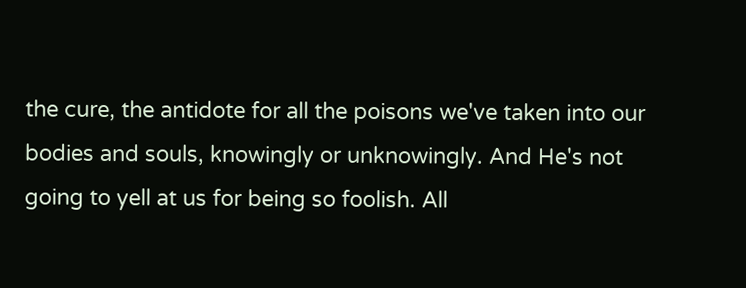the cure, the antidote for all the poisons we've taken into our bodies and souls, knowingly or unknowingly. And He's not going to yell at us for being so foolish. All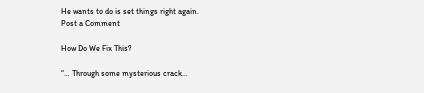He wants to do is set things right again.
Post a Comment

How Do We Fix This?

“… Through some mysterious crack…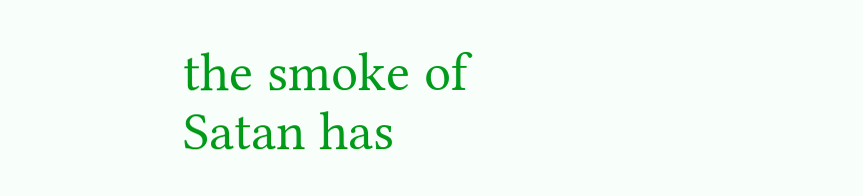the smoke of Satan has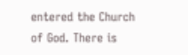entered the Church of God. There is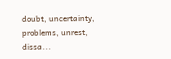doubt, uncertainty, problems, unrest, dissa...